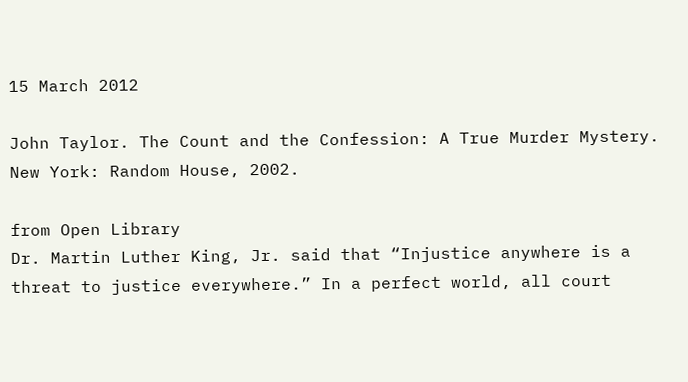15 March 2012

John Taylor. The Count and the Confession: A True Murder Mystery. New York: Random House, 2002.

from Open Library
Dr. Martin Luther King, Jr. said that “Injustice anywhere is a threat to justice everywhere.” In a perfect world, all court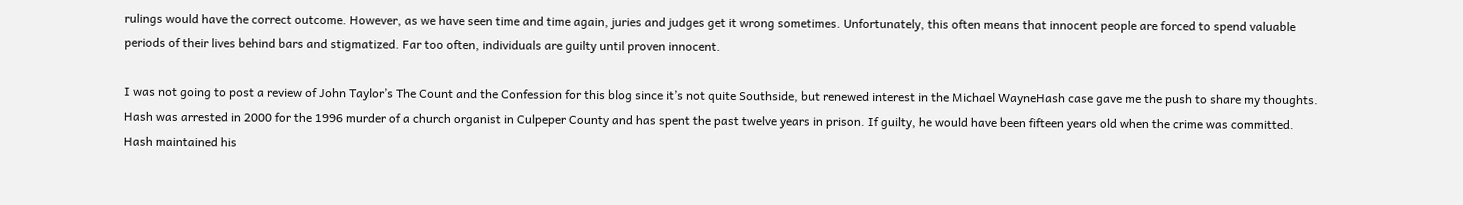rulings would have the correct outcome. However, as we have seen time and time again, juries and judges get it wrong sometimes. Unfortunately, this often means that innocent people are forced to spend valuable periods of their lives behind bars and stigmatized. Far too often, individuals are guilty until proven innocent.

I was not going to post a review of John Taylor’s The Count and the Confession for this blog since it’s not quite Southside, but renewed interest in the Michael WayneHash case gave me the push to share my thoughts. Hash was arrested in 2000 for the 1996 murder of a church organist in Culpeper County and has spent the past twelve years in prison. If guilty, he would have been fifteen years old when the crime was committed. Hash maintained his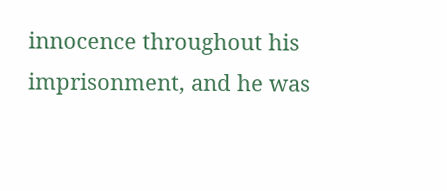innocence throughout his imprisonment, and he was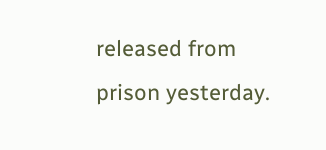released from prison yesterday.